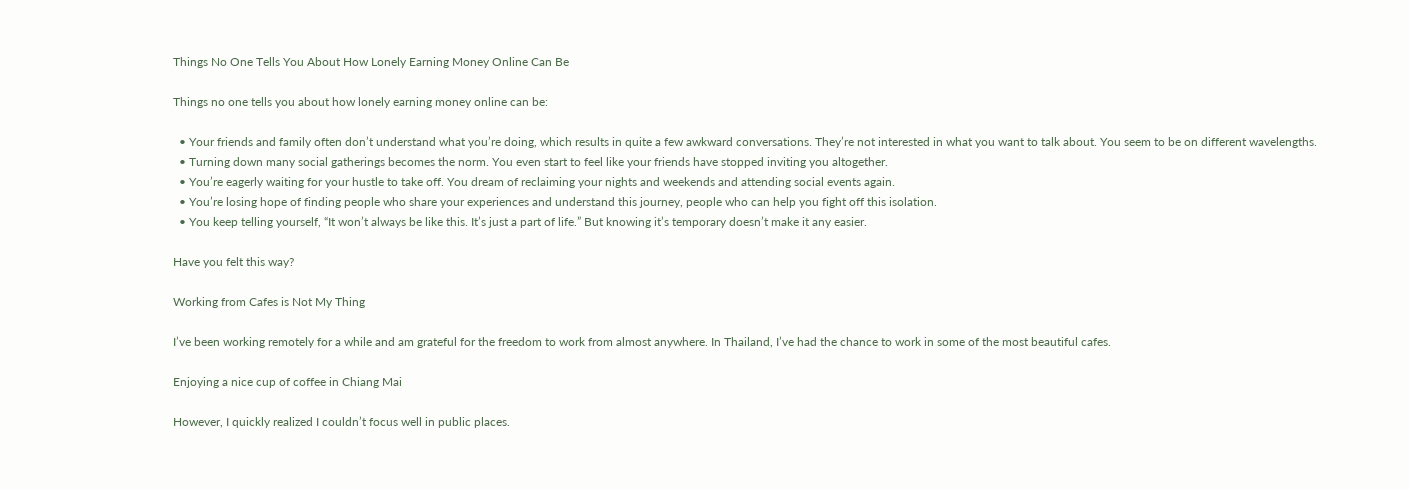Things No One Tells You About How Lonely Earning Money Online Can Be

Things no one tells you about how lonely earning money online can be:

  • Your friends and family often don’t understand what you’re doing, which results in quite a few awkward conversations. They’re not interested in what you want to talk about. You seem to be on different wavelengths.
  • Turning down many social gatherings becomes the norm. You even start to feel like your friends have stopped inviting you altogether.
  • You’re eagerly waiting for your hustle to take off. You dream of reclaiming your nights and weekends and attending social events again.
  • You’re losing hope of finding people who share your experiences and understand this journey, people who can help you fight off this isolation.
  • You keep telling yourself, “It won’t always be like this. It’s just a part of life.” But knowing it’s temporary doesn’t make it any easier.

Have you felt this way?

Working from Cafes is Not My Thing

I’ve been working remotely for a while and am grateful for the freedom to work from almost anywhere. In Thailand, I’ve had the chance to work in some of the most beautiful cafes.

Enjoying a nice cup of coffee in Chiang Mai

However, I quickly realized I couldn’t focus well in public places.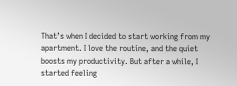That’s when I decided to start working from my apartment. I love the routine, and the quiet boosts my productivity. But after a while, I started feeling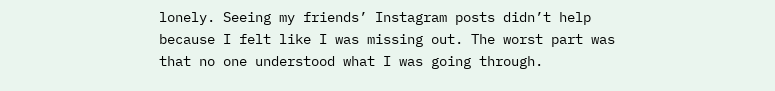lonely. Seeing my friends’ Instagram posts didn’t help because I felt like I was missing out. The worst part was that no one understood what I was going through.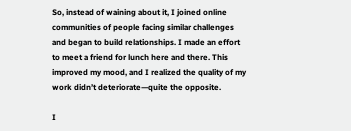So, instead of waining about it, I joined online communities of people facing similar challenges and began to build relationships. I made an effort to meet a friend for lunch here and there. This improved my mood, and I realized the quality of my work didn’t deteriorate—quite the opposite.

I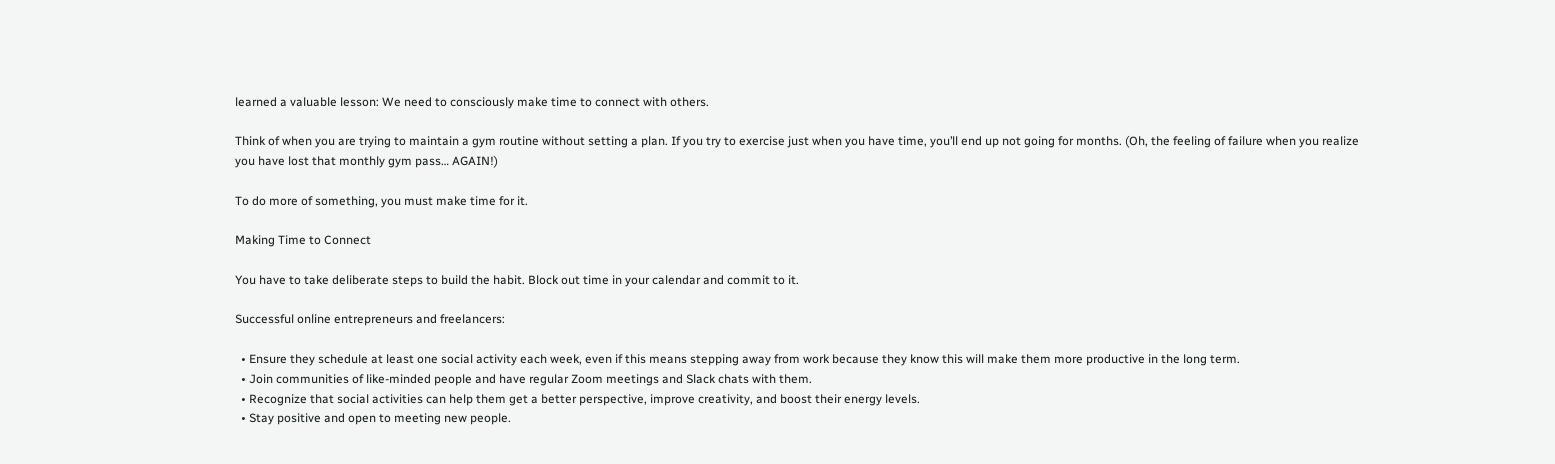learned a valuable lesson: We need to consciously make time to connect with others.

Think of when you are trying to maintain a gym routine without setting a plan. If you try to exercise just when you have time, you’ll end up not going for months. (Oh, the feeling of failure when you realize you have lost that monthly gym pass… AGAIN!)

To do more of something, you must make time for it.

Making Time to Connect

You have to take deliberate steps to build the habit. Block out time in your calendar and commit to it.

Successful online entrepreneurs and freelancers:

  • Ensure they schedule at least one social activity each week, even if this means stepping away from work because they know this will make them more productive in the long term.
  • Join communities of like-minded people and have regular Zoom meetings and Slack chats with them.
  • Recognize that social activities can help them get a better perspective, improve creativity, and boost their energy levels.
  • Stay positive and open to meeting new people.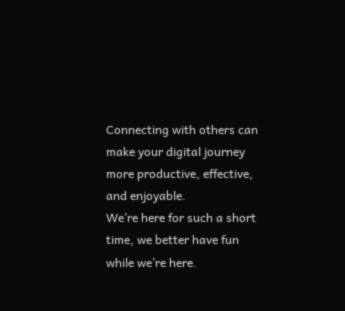Connecting with others can make your digital journey more productive, effective, and enjoyable.
We’re here for such a short time, we better have fun while we’re here.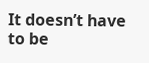It doesn’t have to be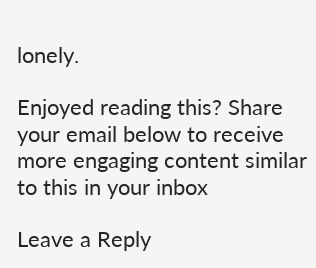lonely.

Enjoyed reading this? Share your email below to receive more engaging content similar to this in your inbox

Leave a Reply